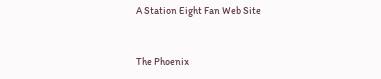A Station Eight Fan Web Site


The Phoenix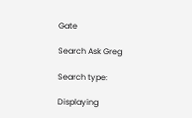Gate

Search Ask Greg

Search type:

Displaying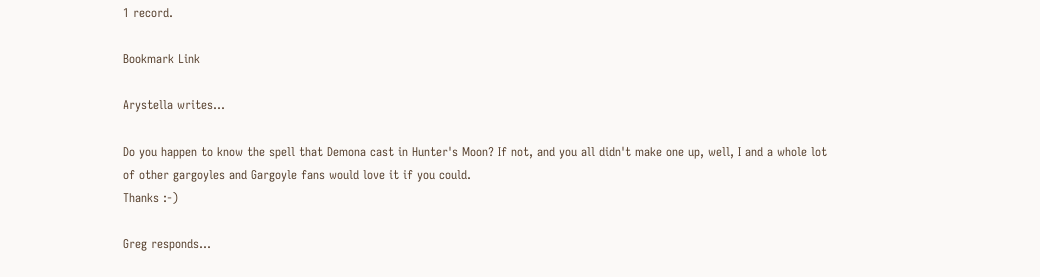1 record.

Bookmark Link

Arystella writes...

Do you happen to know the spell that Demona cast in Hunter's Moon? If not, and you all didn't make one up, well, I and a whole lot of other gargoyles and Gargoyle fans would love it if you could.
Thanks :-)

Greg responds...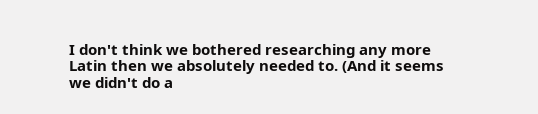I don't think we bothered researching any more Latin then we absolutely needed to. (And it seems we didn't do a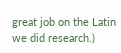great job on the Latin we did research.)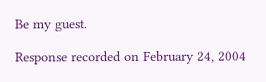Be my guest.

Response recorded on February 24, 2004